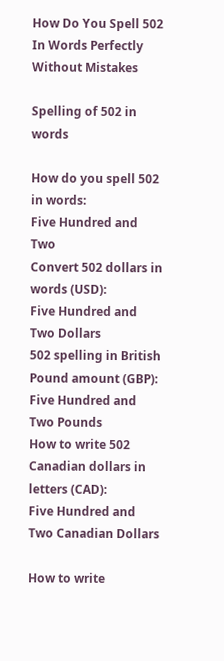How Do You Spell 502 In Words Perfectly Without Mistakes

Spelling of 502 in words

How do you spell 502 in words:
Five Hundred and Two
Convert 502 dollars in words (USD):
Five Hundred and Two Dollars
502 spelling in British Pound amount (GBP):
Five Hundred and Two Pounds
How to write 502 Canadian dollars in letters (CAD):
Five Hundred and Two Canadian Dollars

How to write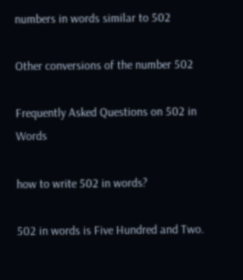numbers in words similar to 502

Other conversions of the number 502

Frequently Asked Questions on 502 in Words

how to write 502 in words?

502 in words is Five Hundred and Two.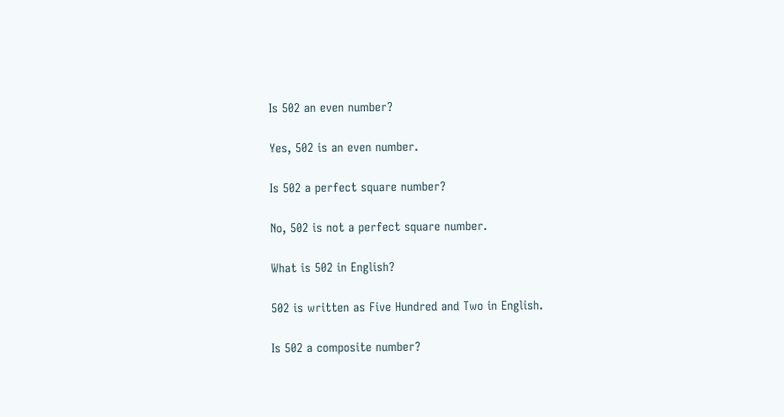Is 502 an even number?

Yes, 502 is an even number.

Is 502 a perfect square number?

No, 502 is not a perfect square number.

What is 502 in English?

502 is written as Five Hundred and Two in English.

Is 502 a composite number?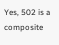Yes, 502 is a composite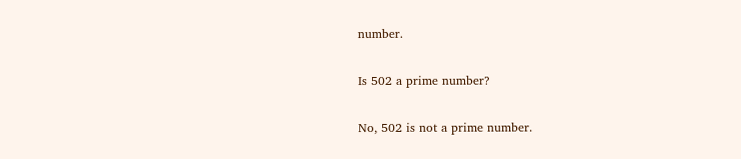number.

Is 502 a prime number?

No, 502 is not a prime number.